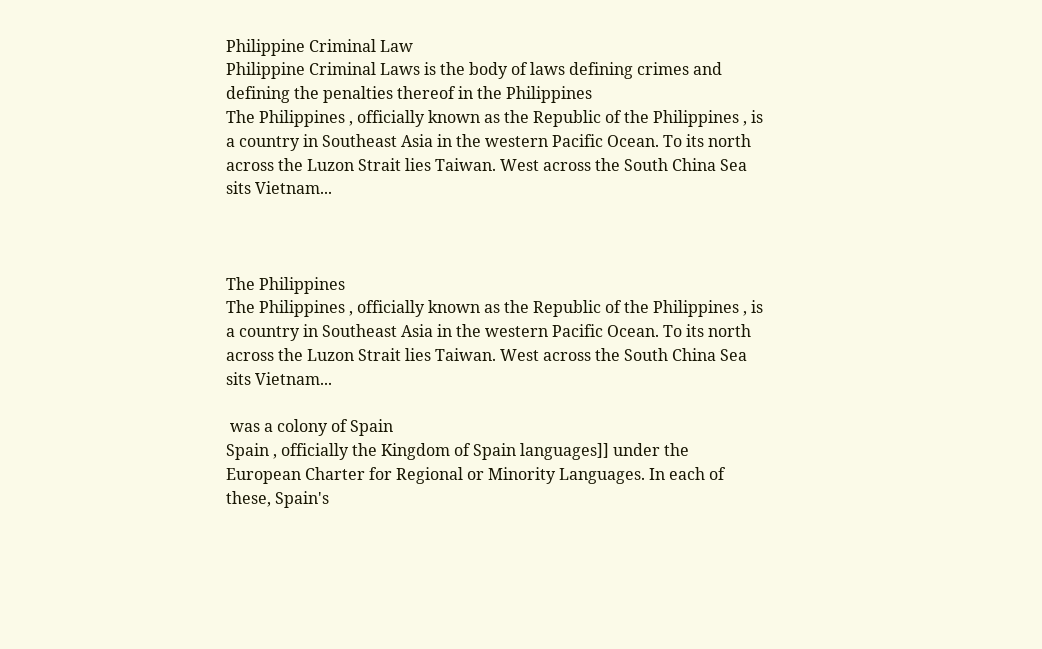Philippine Criminal Law
Philippine Criminal Laws is the body of laws defining crimes and defining the penalties thereof in the Philippines
The Philippines , officially known as the Republic of the Philippines , is a country in Southeast Asia in the western Pacific Ocean. To its north across the Luzon Strait lies Taiwan. West across the South China Sea sits Vietnam...



The Philippines
The Philippines , officially known as the Republic of the Philippines , is a country in Southeast Asia in the western Pacific Ocean. To its north across the Luzon Strait lies Taiwan. West across the South China Sea sits Vietnam...

 was a colony of Spain
Spain , officially the Kingdom of Spain languages]] under the European Charter for Regional or Minority Languages. In each of these, Spain's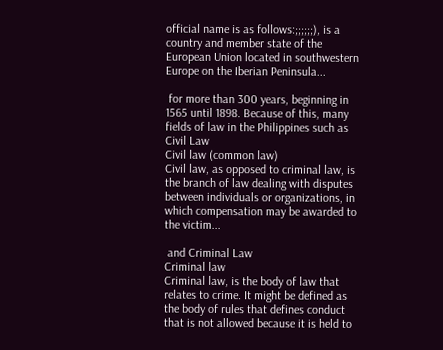official name is as follows:;;;;;;), is a country and member state of the European Union located in southwestern Europe on the Iberian Peninsula...

 for more than 300 years, beginning in 1565 until 1898. Because of this, many fields of law in the Philippines such as Civil Law
Civil law (common law)
Civil law, as opposed to criminal law, is the branch of law dealing with disputes between individuals or organizations, in which compensation may be awarded to the victim...

 and Criminal Law
Criminal law
Criminal law, is the body of law that relates to crime. It might be defined as the body of rules that defines conduct that is not allowed because it is held to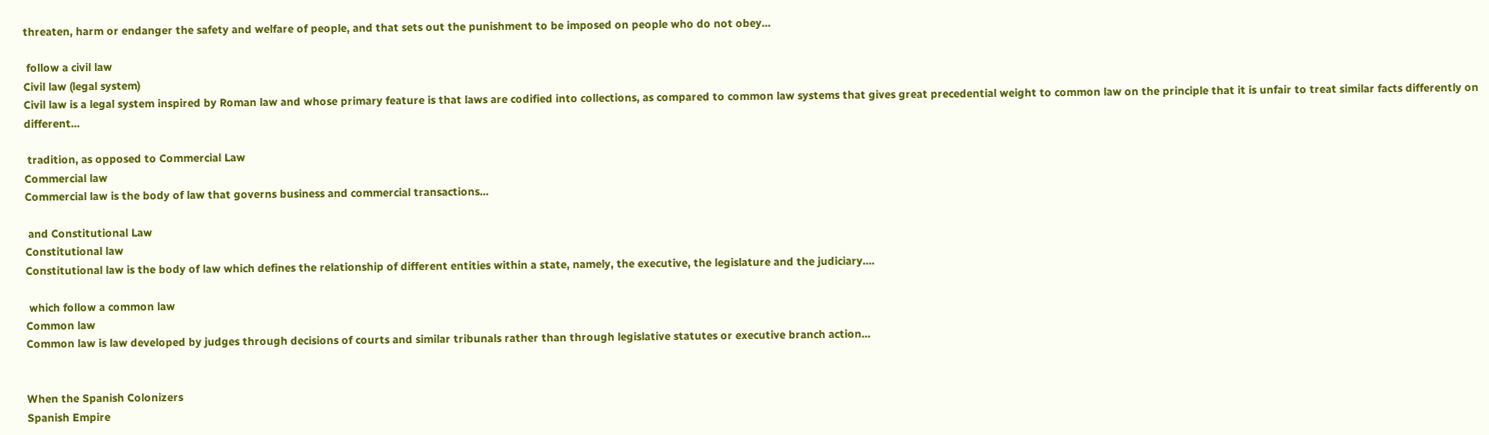threaten, harm or endanger the safety and welfare of people, and that sets out the punishment to be imposed on people who do not obey...

 follow a civil law
Civil law (legal system)
Civil law is a legal system inspired by Roman law and whose primary feature is that laws are codified into collections, as compared to common law systems that gives great precedential weight to common law on the principle that it is unfair to treat similar facts differently on different...

 tradition, as opposed to Commercial Law
Commercial law
Commercial law is the body of law that governs business and commercial transactions...

 and Constitutional Law
Constitutional law
Constitutional law is the body of law which defines the relationship of different entities within a state, namely, the executive, the legislature and the judiciary....

 which follow a common law
Common law
Common law is law developed by judges through decisions of courts and similar tribunals rather than through legislative statutes or executive branch action...


When the Spanish Colonizers
Spanish Empire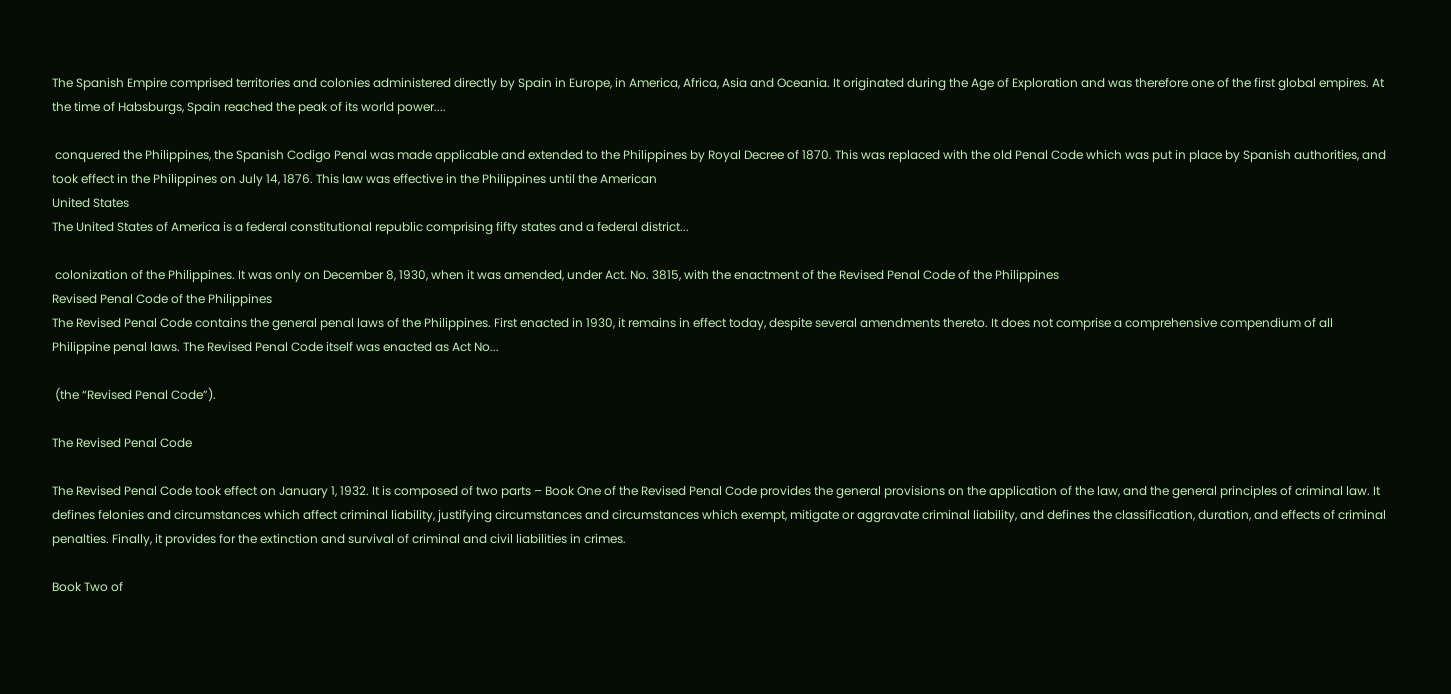The Spanish Empire comprised territories and colonies administered directly by Spain in Europe, in America, Africa, Asia and Oceania. It originated during the Age of Exploration and was therefore one of the first global empires. At the time of Habsburgs, Spain reached the peak of its world power....

 conquered the Philippines, the Spanish Codigo Penal was made applicable and extended to the Philippines by Royal Decree of 1870. This was replaced with the old Penal Code which was put in place by Spanish authorities, and took effect in the Philippines on July 14, 1876. This law was effective in the Philippines until the American
United States
The United States of America is a federal constitutional republic comprising fifty states and a federal district...

 colonization of the Philippines. It was only on December 8, 1930, when it was amended, under Act. No. 3815, with the enactment of the Revised Penal Code of the Philippines
Revised Penal Code of the Philippines
The Revised Penal Code contains the general penal laws of the Philippines. First enacted in 1930, it remains in effect today, despite several amendments thereto. It does not comprise a comprehensive compendium of all Philippine penal laws. The Revised Penal Code itself was enacted as Act No...

 (the “Revised Penal Code”).

The Revised Penal Code

The Revised Penal Code took effect on January 1, 1932. It is composed of two parts – Book One of the Revised Penal Code provides the general provisions on the application of the law, and the general principles of criminal law. It defines felonies and circumstances which affect criminal liability, justifying circumstances and circumstances which exempt, mitigate or aggravate criminal liability, and defines the classification, duration, and effects of criminal penalties. Finally, it provides for the extinction and survival of criminal and civil liabilities in crimes.

Book Two of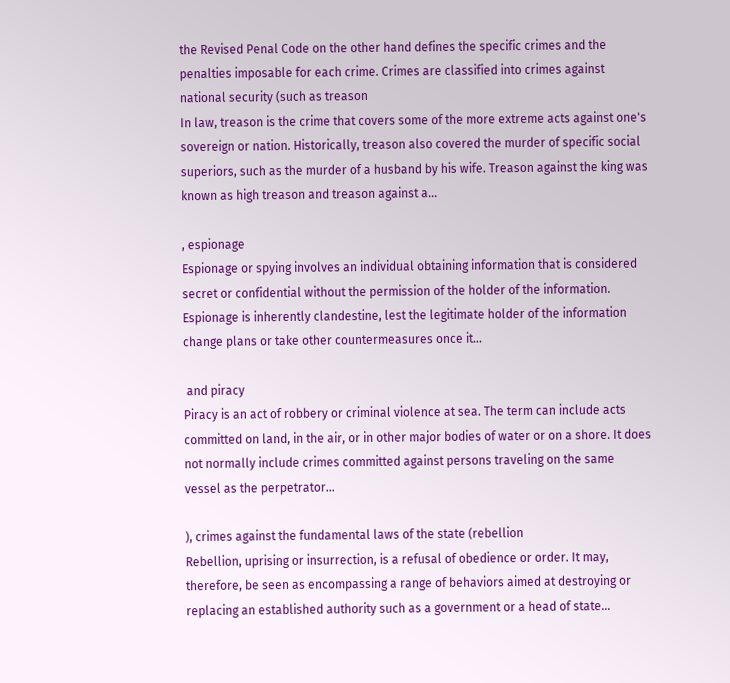the Revised Penal Code on the other hand defines the specific crimes and the penalties imposable for each crime. Crimes are classified into crimes against national security (such as treason
In law, treason is the crime that covers some of the more extreme acts against one's sovereign or nation. Historically, treason also covered the murder of specific social superiors, such as the murder of a husband by his wife. Treason against the king was known as high treason and treason against a...

, espionage
Espionage or spying involves an individual obtaining information that is considered secret or confidential without the permission of the holder of the information. Espionage is inherently clandestine, lest the legitimate holder of the information change plans or take other countermeasures once it...

 and piracy
Piracy is an act of robbery or criminal violence at sea. The term can include acts committed on land, in the air, or in other major bodies of water or on a shore. It does not normally include crimes committed against persons traveling on the same vessel as the perpetrator...

), crimes against the fundamental laws of the state (rebellion
Rebellion, uprising or insurrection, is a refusal of obedience or order. It may, therefore, be seen as encompassing a range of behaviors aimed at destroying or replacing an established authority such as a government or a head of state...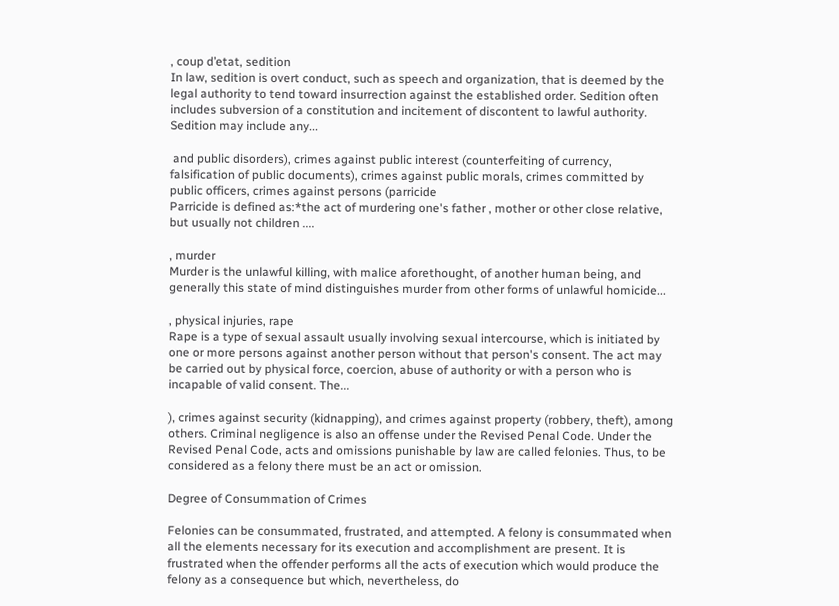, coup d’etat, sedition
In law, sedition is overt conduct, such as speech and organization, that is deemed by the legal authority to tend toward insurrection against the established order. Sedition often includes subversion of a constitution and incitement of discontent to lawful authority. Sedition may include any...

 and public disorders), crimes against public interest (counterfeiting of currency, falsification of public documents), crimes against public morals, crimes committed by public officers, crimes against persons (parricide
Parricide is defined as:*the act of murdering one's father , mother or other close relative, but usually not children ....

, murder
Murder is the unlawful killing, with malice aforethought, of another human being, and generally this state of mind distinguishes murder from other forms of unlawful homicide...

, physical injuries, rape
Rape is a type of sexual assault usually involving sexual intercourse, which is initiated by one or more persons against another person without that person's consent. The act may be carried out by physical force, coercion, abuse of authority or with a person who is incapable of valid consent. The...

), crimes against security (kidnapping), and crimes against property (robbery, theft), among others. Criminal negligence is also an offense under the Revised Penal Code. Under the Revised Penal Code, acts and omissions punishable by law are called felonies. Thus, to be considered as a felony there must be an act or omission.

Degree of Consummation of Crimes

Felonies can be consummated, frustrated, and attempted. A felony is consummated when all the elements necessary for its execution and accomplishment are present. It is frustrated when the offender performs all the acts of execution which would produce the felony as a consequence but which, nevertheless, do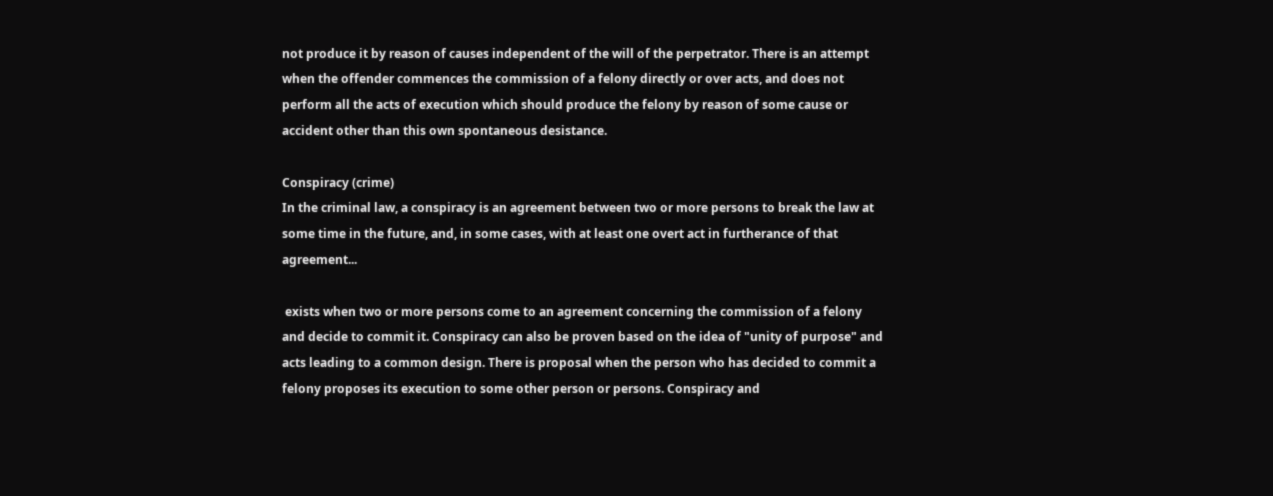not produce it by reason of causes independent of the will of the perpetrator. There is an attempt when the offender commences the commission of a felony directly or over acts, and does not perform all the acts of execution which should produce the felony by reason of some cause or accident other than this own spontaneous desistance.

Conspiracy (crime)
In the criminal law, a conspiracy is an agreement between two or more persons to break the law at some time in the future, and, in some cases, with at least one overt act in furtherance of that agreement...

 exists when two or more persons come to an agreement concerning the commission of a felony and decide to commit it. Conspiracy can also be proven based on the idea of "unity of purpose" and acts leading to a common design. There is proposal when the person who has decided to commit a felony proposes its execution to some other person or persons. Conspiracy and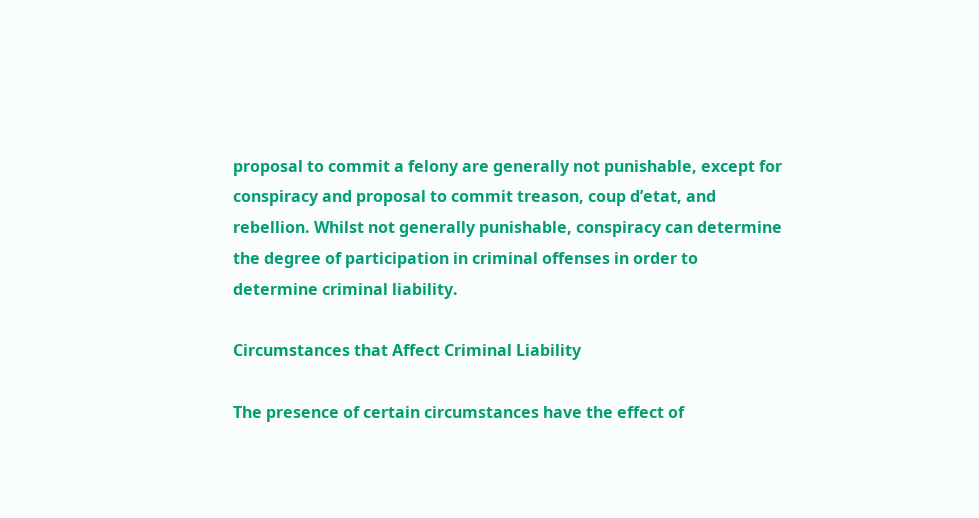proposal to commit a felony are generally not punishable, except for conspiracy and proposal to commit treason, coup d’etat, and rebellion. Whilst not generally punishable, conspiracy can determine the degree of participation in criminal offenses in order to determine criminal liability.

Circumstances that Affect Criminal Liability

The presence of certain circumstances have the effect of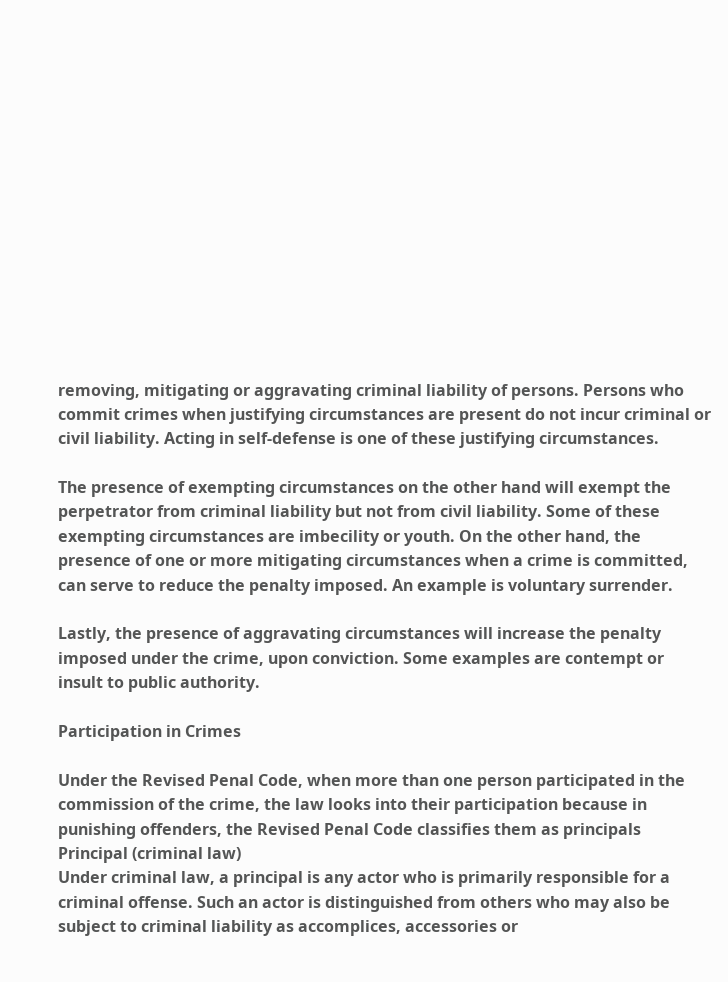removing, mitigating or aggravating criminal liability of persons. Persons who commit crimes when justifying circumstances are present do not incur criminal or civil liability. Acting in self-defense is one of these justifying circumstances.

The presence of exempting circumstances on the other hand will exempt the perpetrator from criminal liability but not from civil liability. Some of these exempting circumstances are imbecility or youth. On the other hand, the presence of one or more mitigating circumstances when a crime is committed, can serve to reduce the penalty imposed. An example is voluntary surrender.

Lastly, the presence of aggravating circumstances will increase the penalty imposed under the crime, upon conviction. Some examples are contempt or insult to public authority.

Participation in Crimes

Under the Revised Penal Code, when more than one person participated in the commission of the crime, the law looks into their participation because in punishing offenders, the Revised Penal Code classifies them as principals
Principal (criminal law)
Under criminal law, a principal is any actor who is primarily responsible for a criminal offense. Such an actor is distinguished from others who may also be subject to criminal liability as accomplices, accessories or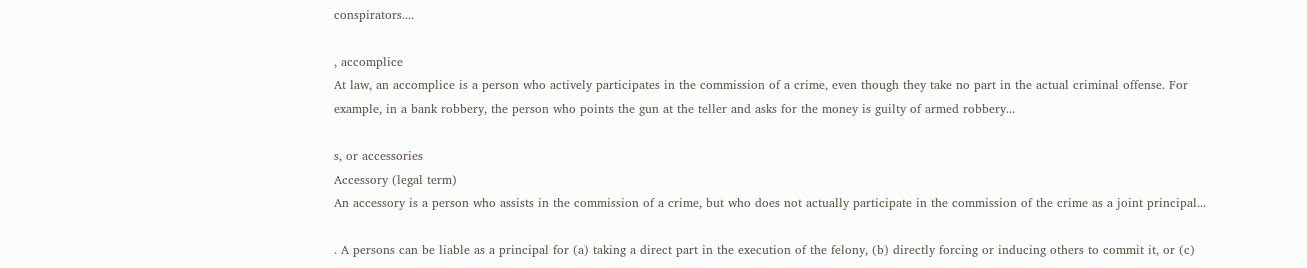conspirators....

, accomplice
At law, an accomplice is a person who actively participates in the commission of a crime, even though they take no part in the actual criminal offense. For example, in a bank robbery, the person who points the gun at the teller and asks for the money is guilty of armed robbery...

s, or accessories
Accessory (legal term)
An accessory is a person who assists in the commission of a crime, but who does not actually participate in the commission of the crime as a joint principal...

. A persons can be liable as a principal for (a) taking a direct part in the execution of the felony, (b) directly forcing or inducing others to commit it, or (c)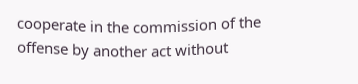cooperate in the commission of the offense by another act without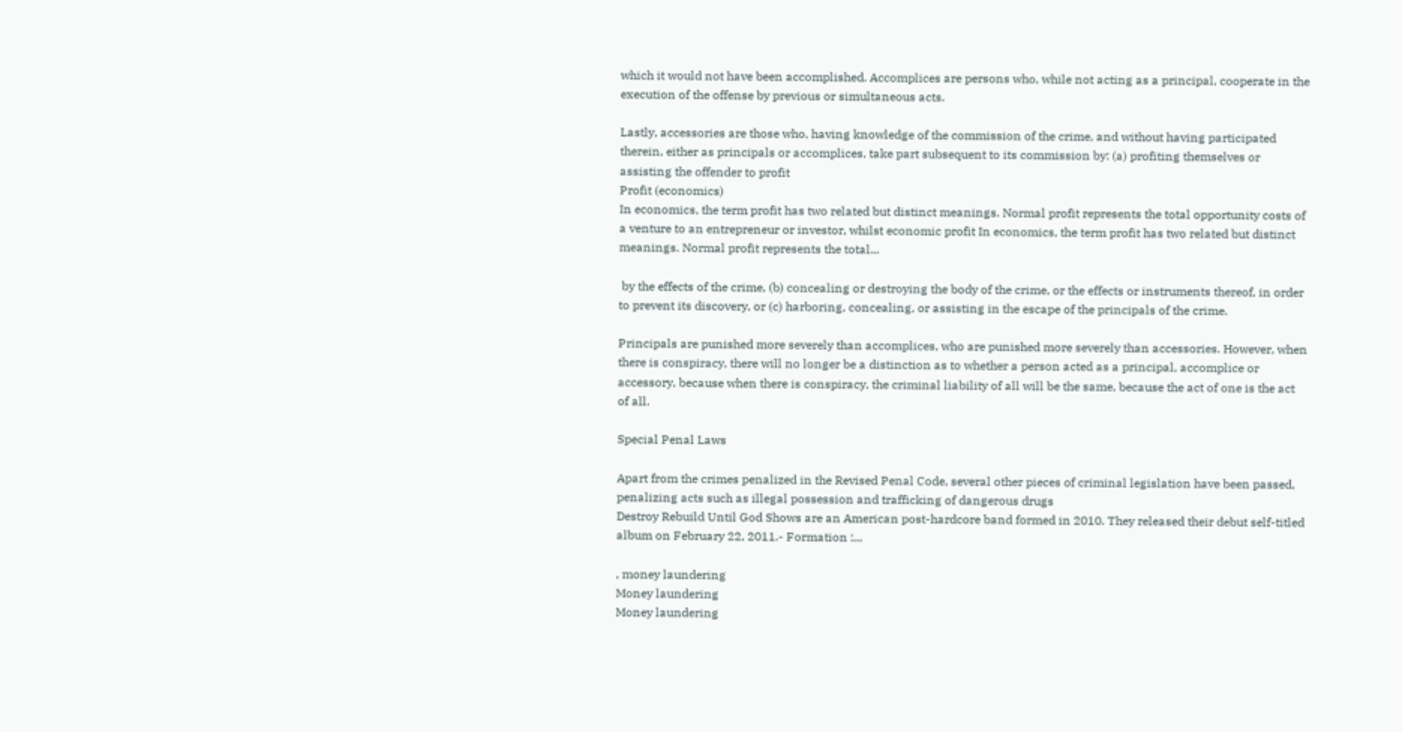which it would not have been accomplished. Accomplices are persons who, while not acting as a principal, cooperate in the execution of the offense by previous or simultaneous acts.

Lastly, accessories are those who, having knowledge of the commission of the crime, and without having participated therein, either as principals or accomplices, take part subsequent to its commission by: (a) profiting themselves or assisting the offender to profit
Profit (economics)
In economics, the term profit has two related but distinct meanings. Normal profit represents the total opportunity costs of a venture to an entrepreneur or investor, whilst economic profit In economics, the term profit has two related but distinct meanings. Normal profit represents the total...

 by the effects of the crime, (b) concealing or destroying the body of the crime, or the effects or instruments thereof, in order to prevent its discovery, or (c) harboring, concealing, or assisting in the escape of the principals of the crime.

Principals are punished more severely than accomplices, who are punished more severely than accessories. However, when there is conspiracy, there will no longer be a distinction as to whether a person acted as a principal, accomplice or accessory, because when there is conspiracy, the criminal liability of all will be the same, because the act of one is the act of all.

Special Penal Laws

Apart from the crimes penalized in the Revised Penal Code, several other pieces of criminal legislation have been passed, penalizing acts such as illegal possession and trafficking of dangerous drugs
Destroy Rebuild Until God Shows are an American post-hardcore band formed in 2010. They released their debut self-titled album on February 22, 2011.- Formation :...

, money laundering
Money laundering
Money laundering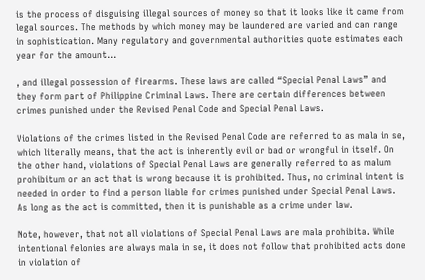is the process of disguising illegal sources of money so that it looks like it came from legal sources. The methods by which money may be laundered are varied and can range in sophistication. Many regulatory and governmental authorities quote estimates each year for the amount...

, and illegal possession of firearms. These laws are called “Special Penal Laws” and they form part of Philippine Criminal Laws. There are certain differences between crimes punished under the Revised Penal Code and Special Penal Laws.

Violations of the crimes listed in the Revised Penal Code are referred to as mala in se, which literally means, that the act is inherently evil or bad or wrongful in itself. On the other hand, violations of Special Penal Laws are generally referred to as malum prohibitum or an act that is wrong because it is prohibited. Thus, no criminal intent is needed in order to find a person liable for crimes punished under Special Penal Laws. As long as the act is committed, then it is punishable as a crime under law.

Note, however, that not all violations of Special Penal Laws are mala prohibita. While intentional felonies are always mala in se, it does not follow that prohibited acts done in violation of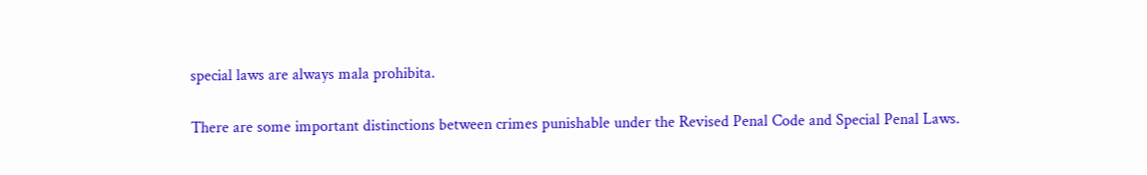special laws are always mala prohibita.

There are some important distinctions between crimes punishable under the Revised Penal Code and Special Penal Laws.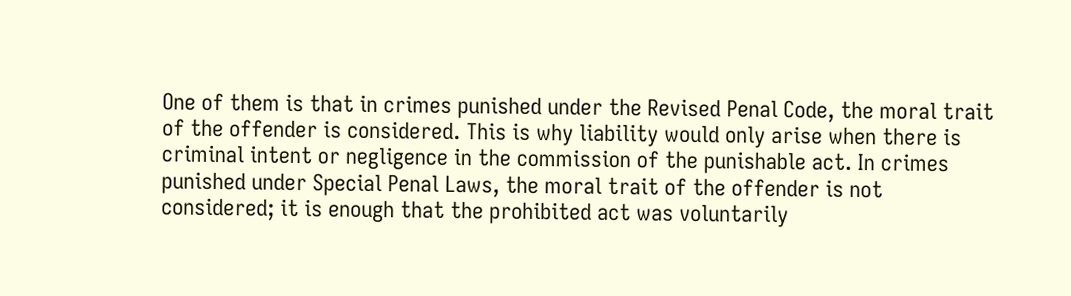One of them is that in crimes punished under the Revised Penal Code, the moral trait of the offender is considered. This is why liability would only arise when there is criminal intent or negligence in the commission of the punishable act. In crimes punished under Special Penal Laws, the moral trait of the offender is not considered; it is enough that the prohibited act was voluntarily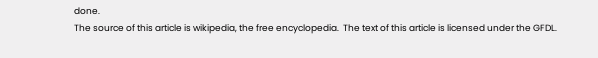done.
The source of this article is wikipedia, the free encyclopedia.  The text of this article is licensed under the GFDL.